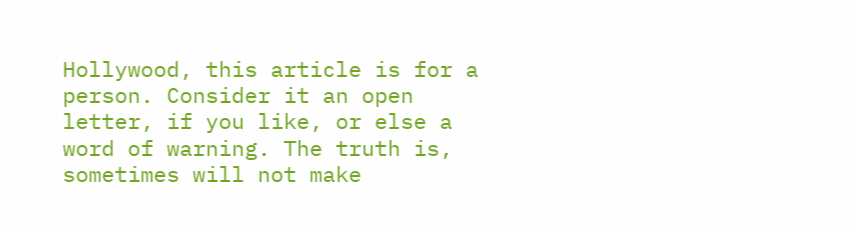Hollywood, this article is for a person. Consider it an open letter, if you like, or else a word of warning. The truth is, sometimes will not make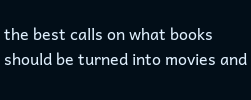the best calls on what books should be turned into movies and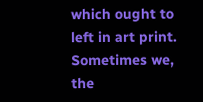which ought to left in art print. Sometimes we, the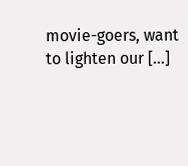movie-goers, want to lighten our […]